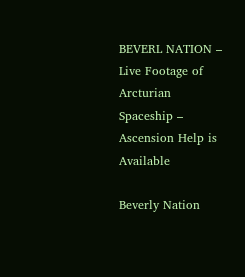BEVERL NATION – Live Footage of Arcturian Spaceship – Ascension Help is Available

Beverly Nation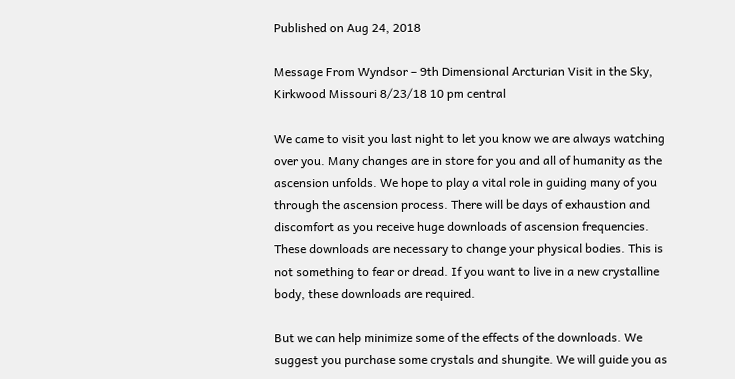Published on Aug 24, 2018

Message From Wyndsor – 9th Dimensional Arcturian Visit in the Sky, Kirkwood Missouri 8/23/18 10 pm central

We came to visit you last night to let you know we are always watching over you. Many changes are in store for you and all of humanity as the ascension unfolds. We hope to play a vital role in guiding many of you through the ascension process. There will be days of exhaustion and discomfort as you receive huge downloads of ascension frequencies. These downloads are necessary to change your physical bodies. This is not something to fear or dread. If you want to live in a new crystalline body, these downloads are required.

But we can help minimize some of the effects of the downloads. We suggest you purchase some crystals and shungite. We will guide you as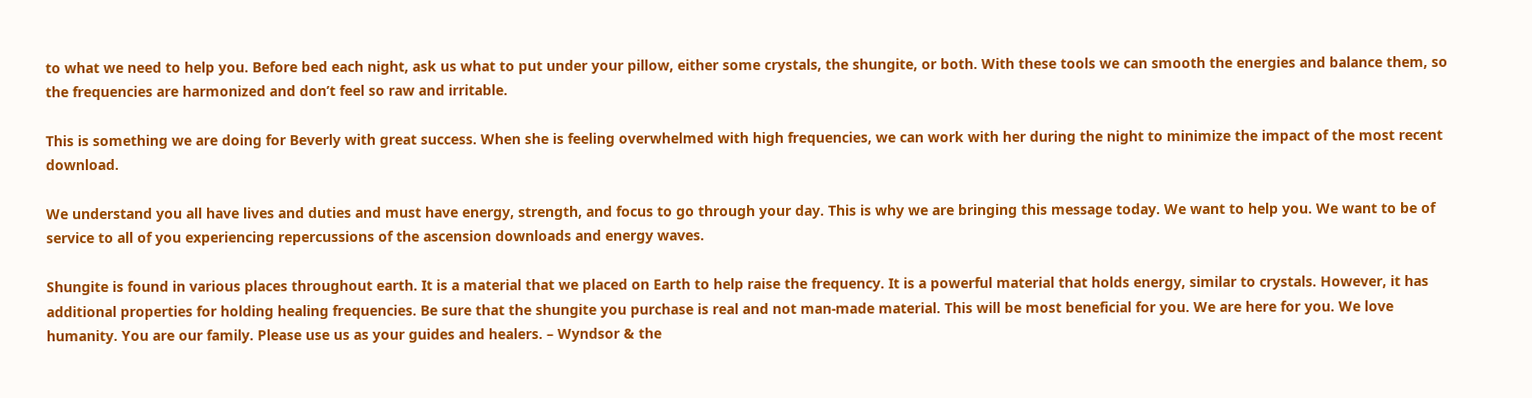to what we need to help you. Before bed each night, ask us what to put under your pillow, either some crystals, the shungite, or both. With these tools we can smooth the energies and balance them, so the frequencies are harmonized and don’t feel so raw and irritable.

This is something we are doing for Beverly with great success. When she is feeling overwhelmed with high frequencies, we can work with her during the night to minimize the impact of the most recent download.

We understand you all have lives and duties and must have energy, strength, and focus to go through your day. This is why we are bringing this message today. We want to help you. We want to be of service to all of you experiencing repercussions of the ascension downloads and energy waves.

Shungite is found in various places throughout earth. It is a material that we placed on Earth to help raise the frequency. It is a powerful material that holds energy, similar to crystals. However, it has additional properties for holding healing frequencies. Be sure that the shungite you purchase is real and not man-made material. This will be most beneficial for you. We are here for you. We love humanity. You are our family. Please use us as your guides and healers. – Wyndsor & the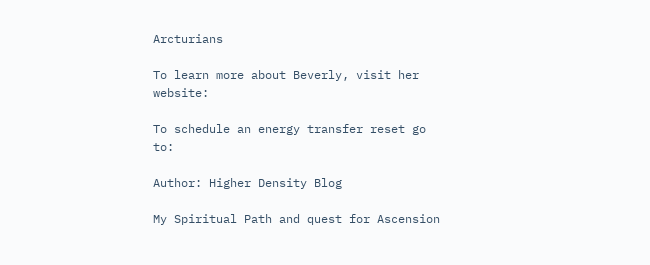Arcturians

To learn more about Beverly, visit her website:

To schedule an energy transfer reset go to:

Author: Higher Density Blog

My Spiritual Path and quest for Ascension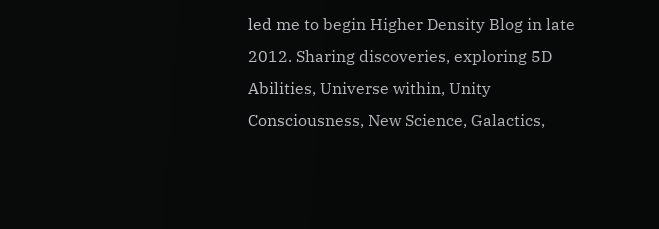led me to begin Higher Density Blog in late 2012. Sharing discoveries, exploring 5D Abilities, Universe within, Unity Consciousness, New Science, Galactics,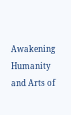Awakening Humanity and Arts of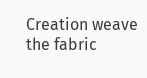Creation weave the fabric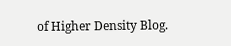of Higher Density Blog.